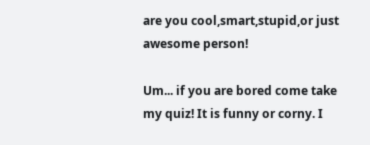are you cool,smart,stupid,or just awesome person!

Um... if you are bored come take my quiz! It is funny or corny. I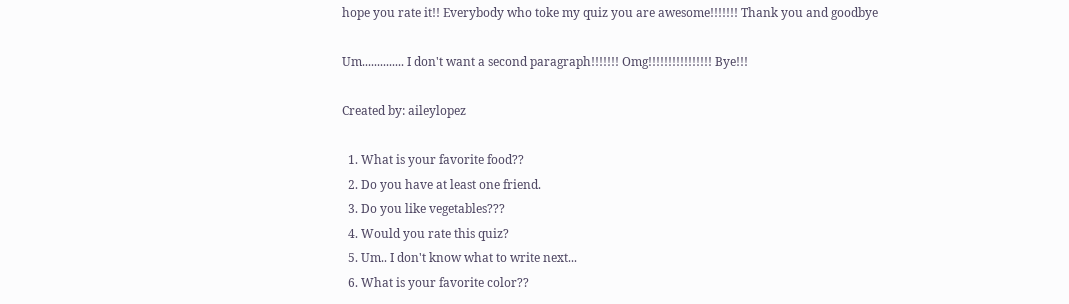hope you rate it!! Everybody who toke my quiz you are awesome!!!!!!! Thank you and goodbye

Um.............. I don't want a second paragraph!!!!!!! Omg!!!!!!!!!!!!!!!! Bye!!!

Created by: aileylopez

  1. What is your favorite food??
  2. Do you have at least one friend.
  3. Do you like vegetables???
  4. Would you rate this quiz?
  5. Um.. I don't know what to write next...
  6. What is your favorite color??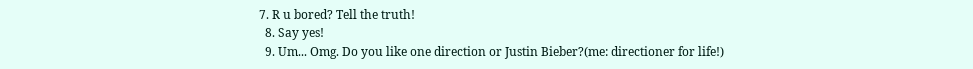7. R u bored? Tell the truth!
  8. Say yes!
  9. Um... Omg. Do you like one direction or Justin Bieber?(me: directioner for life!)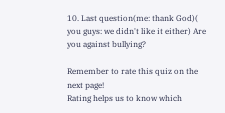10. Last question(me: thank God)( you guys: we didn't like it either) Are you against bullying?

Remember to rate this quiz on the next page!
Rating helps us to know which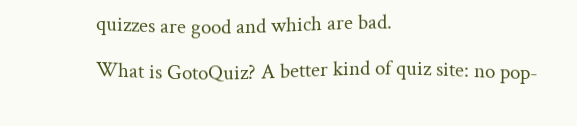quizzes are good and which are bad.

What is GotoQuiz? A better kind of quiz site: no pop-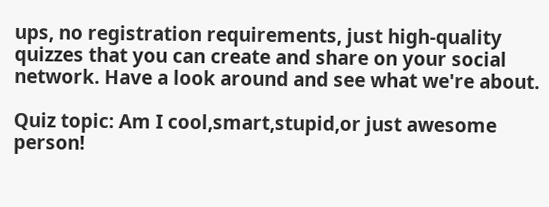ups, no registration requirements, just high-quality quizzes that you can create and share on your social network. Have a look around and see what we're about.

Quiz topic: Am I cool,smart,stupid,or just awesome person!